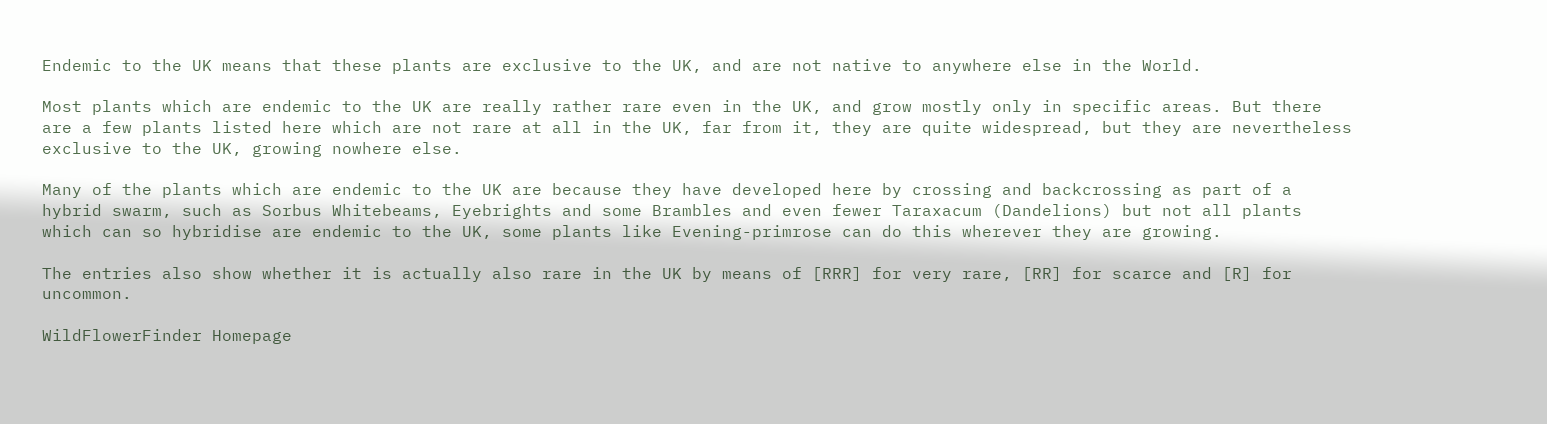Endemic to the UK means that these plants are exclusive to the UK, and are not native to anywhere else in the World.

Most plants which are endemic to the UK are really rather rare even in the UK, and grow mostly only in specific areas. But there are a few plants listed here which are not rare at all in the UK, far from it, they are quite widespread, but they are nevertheless exclusive to the UK, growing nowhere else.

Many of the plants which are endemic to the UK are because they have developed here by crossing and backcrossing as part of a hybrid swarm, such as Sorbus Whitebeams, Eyebrights and some Brambles and even fewer Taraxacum (Dandelions) but not all plants which can so hybridise are endemic to the UK, some plants like Evening-primrose can do this wherever they are growing.

The entries also show whether it is actually also rare in the UK by means of [RRR] for very rare, [RR] for scarce and [R] for uncommon.

WildFlowerFinder Homepage